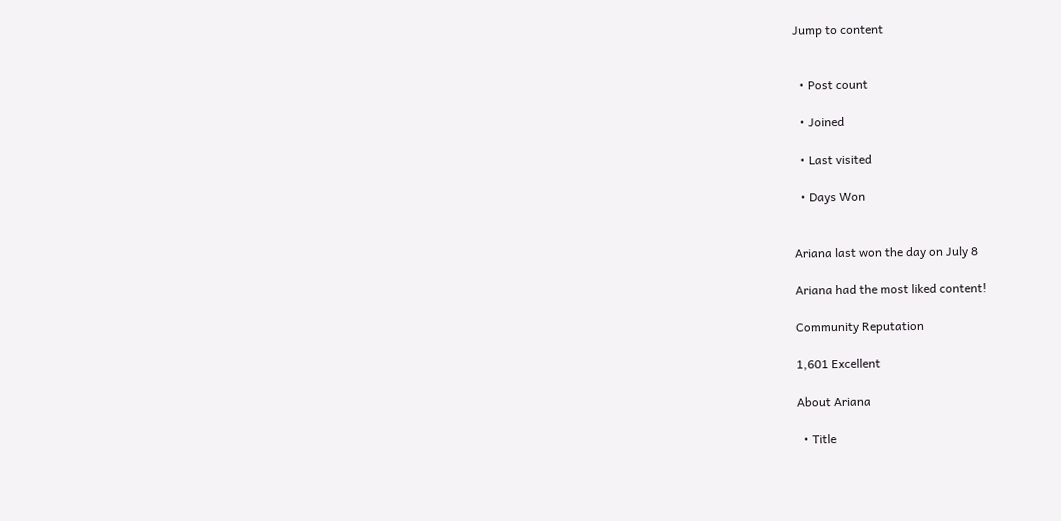Jump to content


  • Post count

  • Joined

  • Last visited

  • Days Won


Ariana last won the day on July 8

Ariana had the most liked content!

Community Reputation

1,601 Excellent

About Ariana

  • Title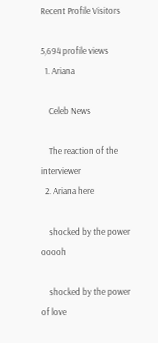Recent Profile Visitors

5,694 profile views
  1. Ariana

    Celeb News

    The reaction of the interviewer
  2. Ariana here

    shocked by the power ooooh

    shocked by the power of love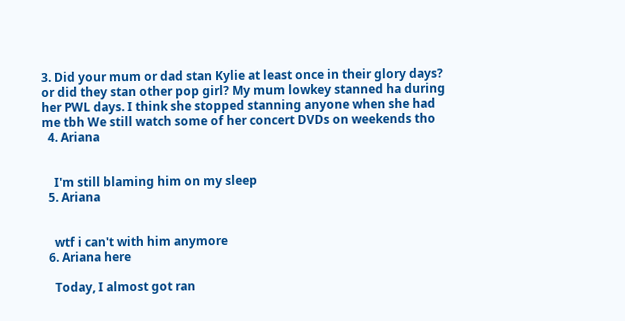3. Did your mum or dad stan Kylie at least once in their glory days? or did they stan other pop girl? My mum lowkey stanned ha during her PWL days. I think she stopped stanning anyone when she had me tbh We still watch some of her concert DVDs on weekends tho
  4. Ariana


    I'm still blaming him on my sleep
  5. Ariana


    wtf i can't with him anymore
  6. Ariana here

    Today, I almost got ran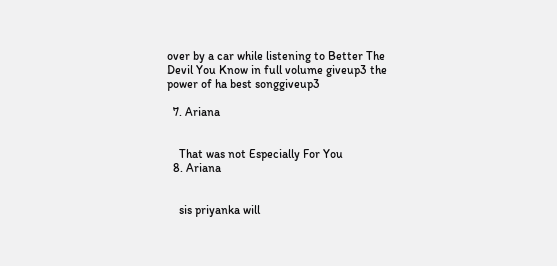over by a car while listening to Better The Devil You Know in full volume giveup3 the power of ha best songgiveup3

  7. Ariana


    That was not Especially For You
  8. Ariana


    sis priyanka will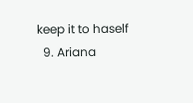keep it to haself
  9. Ariana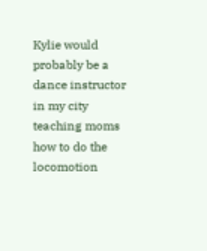Kylie would probably be a dance instructor in my city teaching moms how to do the locomotion